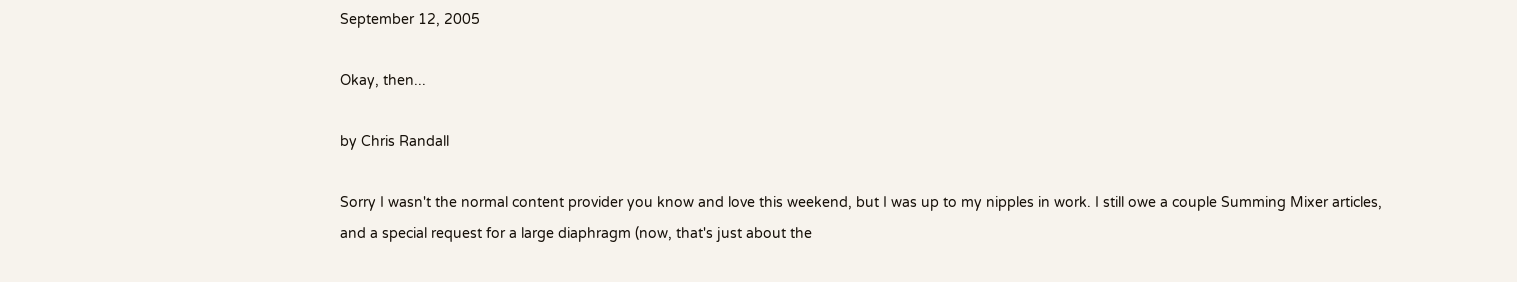September 12, 2005

Okay, then...

by Chris Randall

Sorry I wasn't the normal content provider you know and love this weekend, but I was up to my nipples in work. I still owe a couple Summing Mixer articles, and a special request for a large diaphragm (now, that's just about the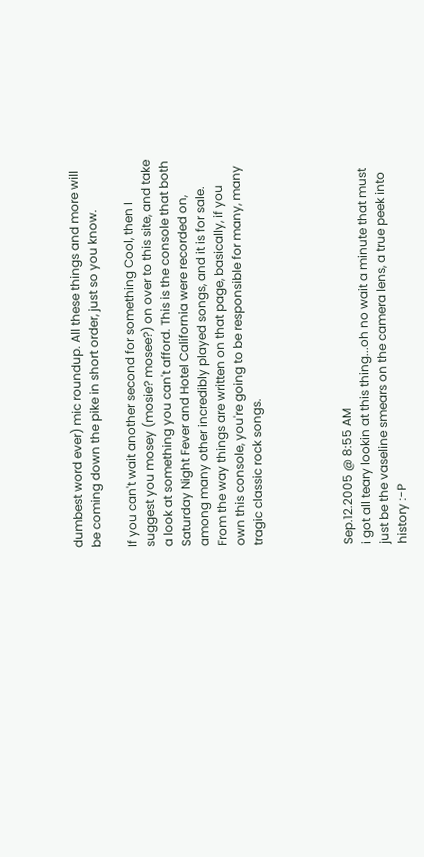dumbest word ever) mic roundup. All these things and more will be coming down the pike in short order, just so you know.

If you can't wait another second for something Cool, then I suggest you mosey (mosie? mosee?) on over to this site, and take a look at something you can't afford. This is the console that both Saturday Night Fever and Hotel California were recorded on, among many other incredibly played songs, and it is for sale. From the way things are written on that page, basically, if you own this console, you're going to be responsible for many, many tragic classic rock songs.




Sep.12.2005 @ 8:55 AM
i got all teary lookin at this thing...oh no wait a minute that must just be the vaseline smears on the camera lens, a true peek into history :-P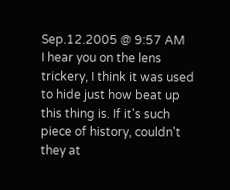Sep.12.2005 @ 9:57 AM
I hear you on the lens trickery, I think it was used to hide just how beat up this thing is. If it's such piece of history, couldn't they at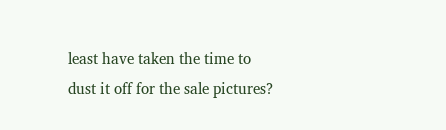least have taken the time to dust it off for the sale pictures?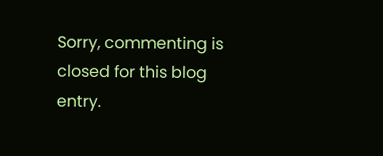Sorry, commenting is closed for this blog entry.